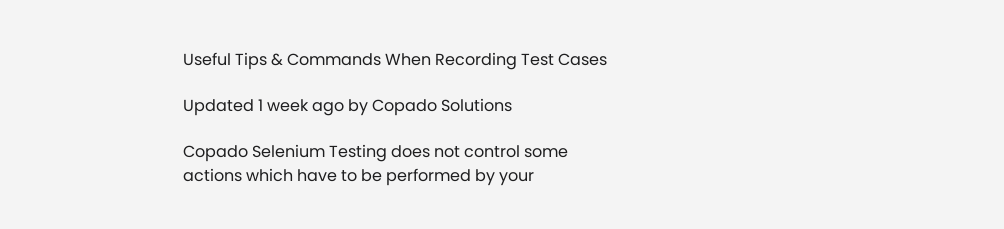Useful Tips & Commands When Recording Test Cases

Updated 1 week ago by Copado Solutions

Copado Selenium Testing does not control some actions which have to be performed by your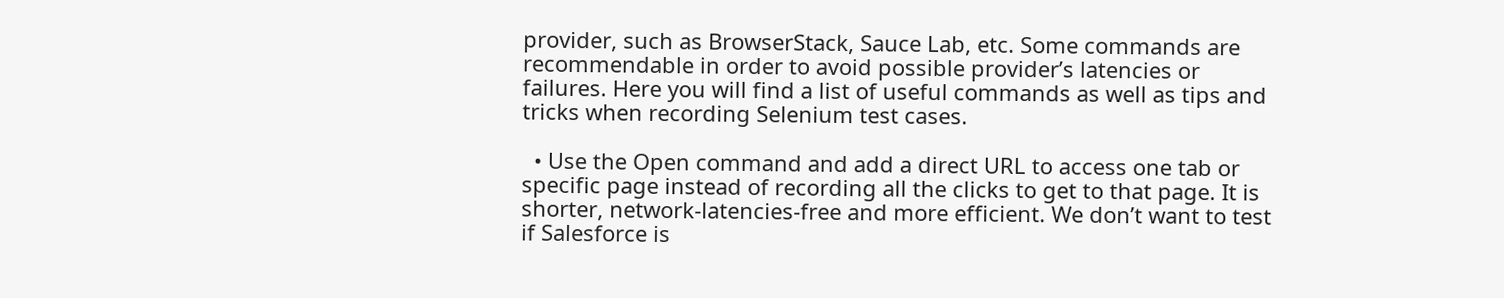provider, such as BrowserStack, Sauce Lab, etc. Some commands are recommendable in order to avoid possible provider’s latencies or failures. Here you will find a list of useful commands as well as tips and tricks when recording Selenium test cases.

  • Use the Open command and add a direct URL to access one tab or specific page instead of recording all the clicks to get to that page. It is shorter, network-latencies-free and more efficient. We don’t want to test if Salesforce is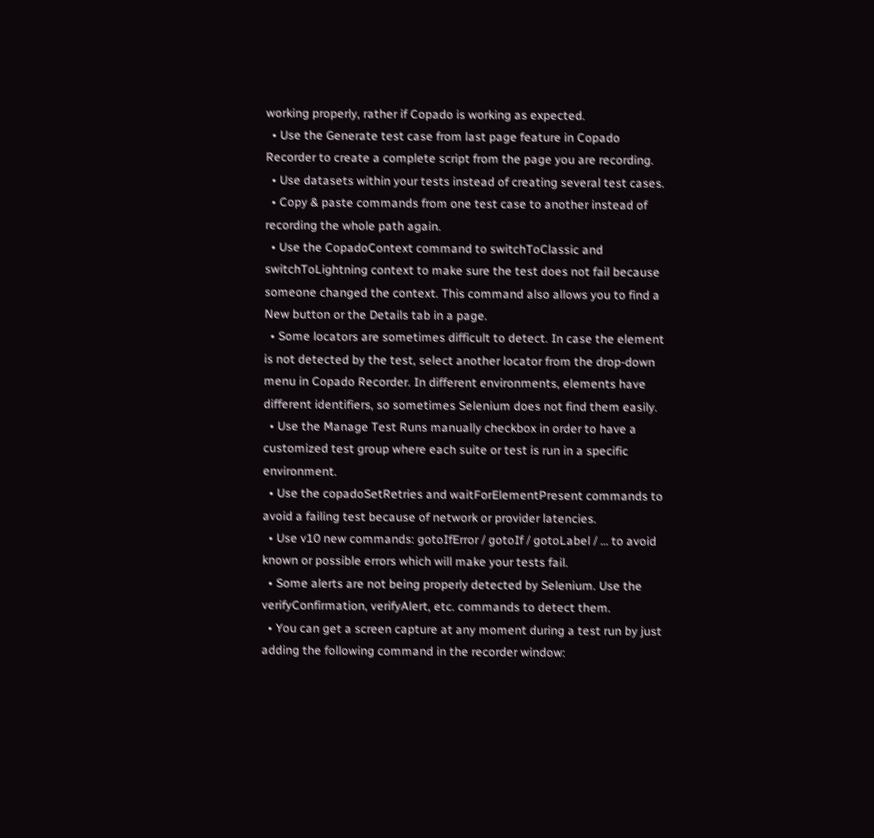working properly, rather if Copado is working as expected.
  • Use the Generate test case from last page feature in Copado Recorder to create a complete script from the page you are recording.
  • Use datasets within your tests instead of creating several test cases.
  • Copy & paste commands from one test case to another instead of recording the whole path again.
  • Use the CopadoContext command to switchToClassic and switchToLightning context to make sure the test does not fail because someone changed the context. This command also allows you to find a New button or the Details tab in a page.
  • Some locators are sometimes difficult to detect. In case the element is not detected by the test, select another locator from the drop-down menu in Copado Recorder. In different environments, elements have different identifiers, so sometimes Selenium does not find them easily.
  • Use the Manage Test Runs manually checkbox in order to have a customized test group where each suite or test is run in a specific environment.
  • Use the copadoSetRetries and waitForElementPresent commands to avoid a failing test because of network or provider latencies.
  • Use v10 new commands: gotoIfError / gotoIf / gotoLabel / … to avoid known or possible errors which will make your tests fail.
  • Some alerts are not being properly detected by Selenium. Use the verifyConfirmation, verifyAlert, etc. commands to detect them.
  • You can get a screen capture at any moment during a test run by just adding the following command in the recorder window: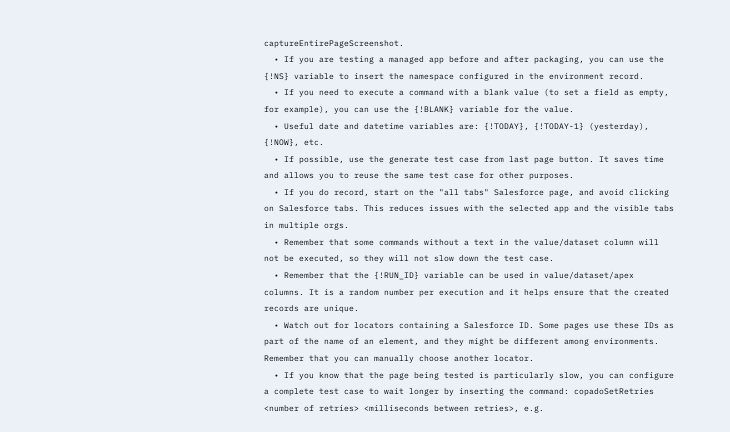captureEntirePageScreenshot.
  • If you are testing a managed app before and after packaging, you can use the {!NS} variable to insert the namespace configured in the environment record.
  • If you need to execute a command with a blank value (to set a field as empty, for example), you can use the {!BLANK} variable for the value.
  • Useful date and datetime variables are: {!TODAY}, {!TODAY-1} (yesterday), {!NOW}, etc.
  • If possible, use the generate test case from last page button. It saves time and allows you to reuse the same test case for other purposes.
  • If you do record, start on the "all tabs" Salesforce page, and avoid clicking on Salesforce tabs. This reduces issues with the selected app and the visible tabs in multiple orgs.
  • Remember that some commands without a text in the value/dataset column will not be executed, so they will not slow down the test case.
  • Remember that the {!RUN_ID} variable can be used in value/dataset/apex columns. It is a random number per execution and it helps ensure that the created records are unique.
  • Watch out for locators containing a Salesforce ID. Some pages use these IDs as part of the name of an element, and they might be different among environments. Remember that you can manually choose another locator.
  • If you know that the page being tested is particularly slow, you can configure a complete test case to wait longer by inserting the command: copadoSetRetries <number of retries> <milliseconds between retries>, e.g.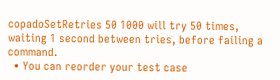copadoSetRetries 50 1000 will try 50 times, waiting 1 second between tries, before failing a command.
  • You can reorder your test case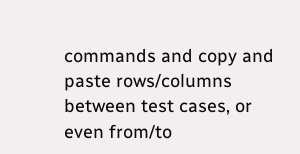commands and copy and paste rows/columns between test cases, or even from/to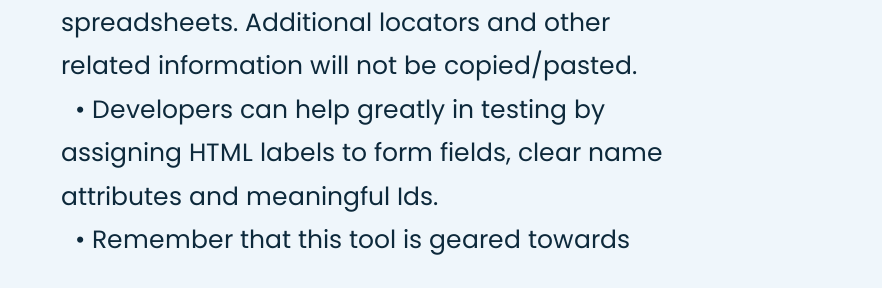spreadsheets. Additional locators and other related information will not be copied/pasted.
  • Developers can help greatly in testing by assigning HTML labels to form fields, clear name attributes and meaningful Ids.
  • Remember that this tool is geared towards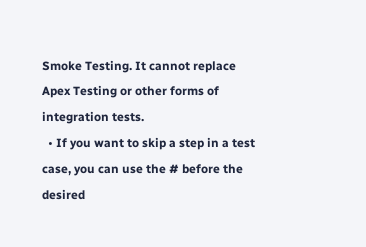Smoke Testing. It cannot replace Apex Testing or other forms of integration tests.
  • If you want to skip a step in a test case, you can use the # before the desired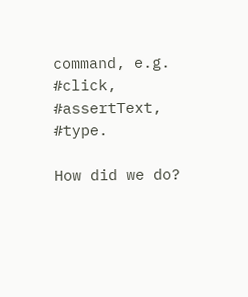command, e.g. #click, #assertText, #type.

How did we do?